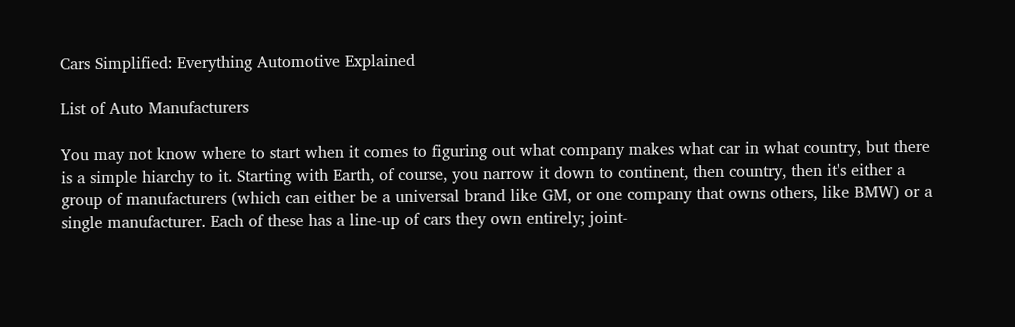Cars Simplified: Everything Automotive Explained

List of Auto Manufacturers

You may not know where to start when it comes to figuring out what company makes what car in what country, but there is a simple hiarchy to it. Starting with Earth, of course, you narrow it down to continent, then country, then it's either a group of manufacturers (which can either be a universal brand like GM, or one company that owns others, like BMW) or a single manufacturer. Each of these has a line-up of cars they own entirely; joint-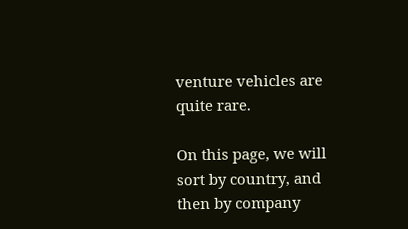venture vehicles are quite rare.

On this page, we will sort by country, and then by company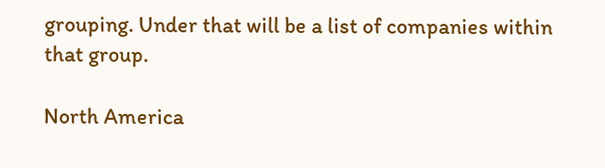grouping. Under that will be a list of companies within that group.

North America